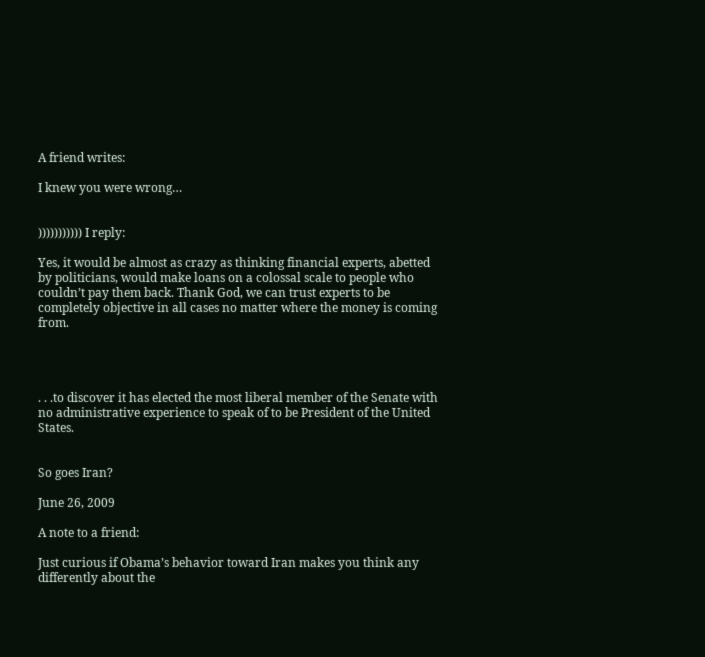A friend writes:

I knew you were wrong…


))))))))))) I reply:

Yes, it would be almost as crazy as thinking financial experts, abetted by politicians, would make loans on a colossal scale to people who couldn’t pay them back. Thank God, we can trust experts to be completely objective in all cases no matter where the money is coming from.




. . .to discover it has elected the most liberal member of the Senate with no administrative experience to speak of to be President of the United States.


So goes Iran?

June 26, 2009

A note to a friend:

Just curious if Obama’s behavior toward Iran makes you think any differently about the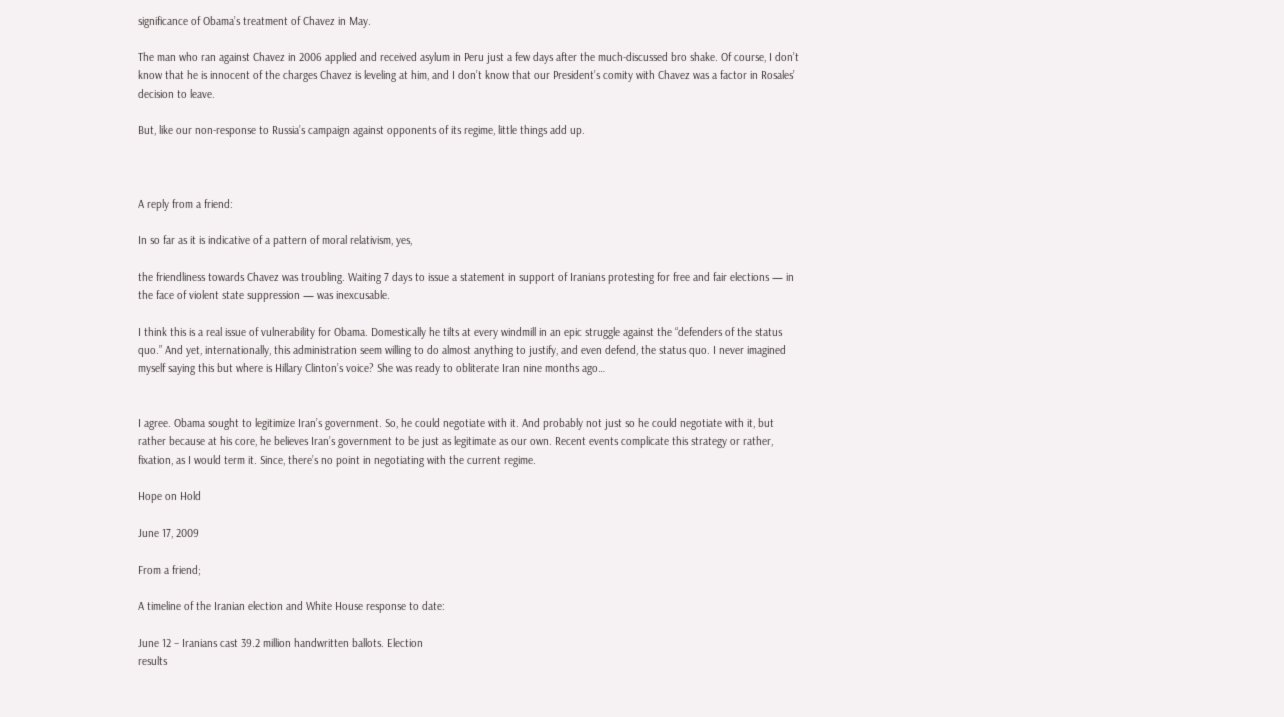significance of Obama’s treatment of Chavez in May.

The man who ran against Chavez in 2006 applied and received asylum in Peru just a few days after the much-discussed bro shake. Of course, I don’t know that he is innocent of the charges Chavez is leveling at him, and I don’t know that our President’s comity with Chavez was a factor in Rosales’ decision to leave.

But, like our non-response to Russia’s campaign against opponents of its regime, little things add up.



A reply from a friend:

In so far as it is indicative of a pattern of moral relativism, yes,

the friendliness towards Chavez was troubling. Waiting 7 days to issue a statement in support of Iranians protesting for free and fair elections — in the face of violent state suppression — was inexcusable.

I think this is a real issue of vulnerability for Obama. Domestically he tilts at every windmill in an epic struggle against the “defenders of the status quo.” And yet, internationally, this administration seem willing to do almost anything to justify, and even defend, the status quo. I never imagined myself saying this but where is Hillary Clinton’s voice? She was ready to obliterate Iran nine months ago…


I agree. Obama sought to legitimize Iran’s government. So, he could negotiate with it. And probably not just so he could negotiate with it, but rather because at his core, he believes Iran’s government to be just as legitimate as our own. Recent events complicate this strategy or rather, fixation, as I would term it. Since, there’s no point in negotiating with the current regime.

Hope on Hold

June 17, 2009

From a friend;

A timeline of the Iranian election and White House response to date:

June 12 – Iranians cast 39.2 million handwritten ballots. Election
results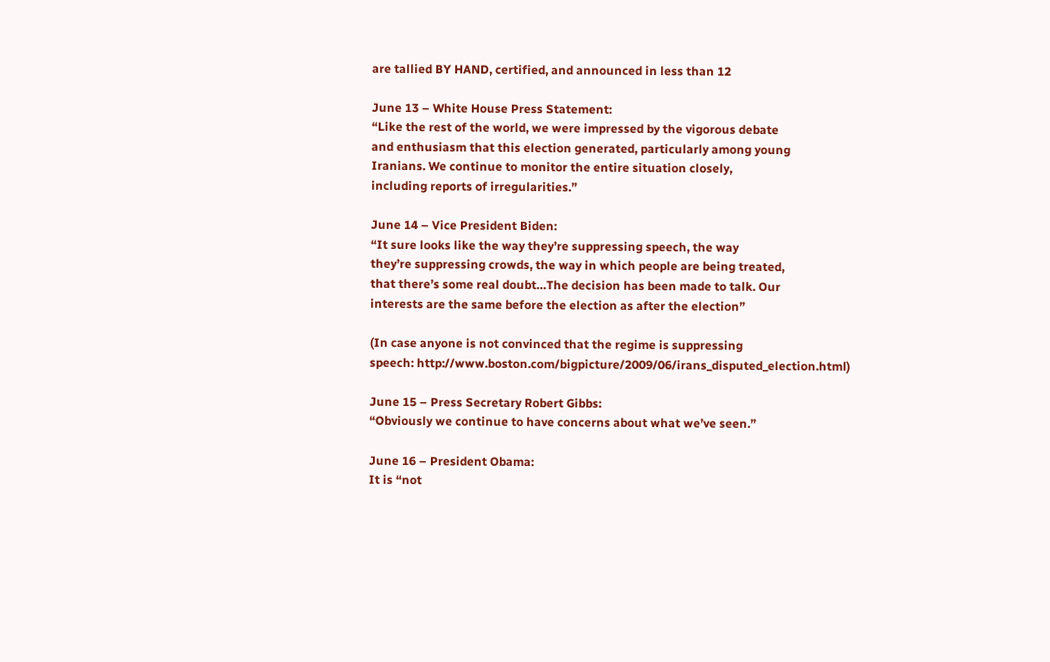are tallied BY HAND, certified, and announced in less than 12

June 13 – White House Press Statement:
“Like the rest of the world, we were impressed by the vigorous debate
and enthusiasm that this election generated, particularly among young
Iranians. We continue to monitor the entire situation closely,
including reports of irregularities.”

June 14 – Vice President Biden:
“It sure looks like the way they’re suppressing speech, the way
they’re suppressing crowds, the way in which people are being treated,
that there’s some real doubt…The decision has been made to talk. Our
interests are the same before the election as after the election”

(In case anyone is not convinced that the regime is suppressing
speech: http://www.boston.com/bigpicture/2009/06/irans_disputed_election.html)

June 15 – Press Secretary Robert Gibbs:
“Obviously we continue to have concerns about what we’ve seen.”

June 16 – President Obama:
It is “not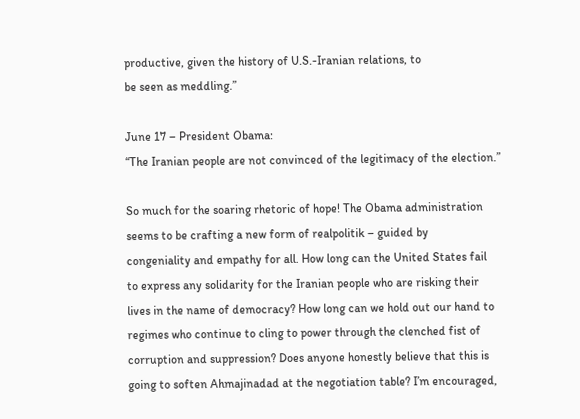productive, given the history of U.S.-Iranian relations, to
be seen as meddling.”

June 17 – President Obama:
“The Iranian people are not convinced of the legitimacy of the election.”

So much for the soaring rhetoric of hope! The Obama administration
seems to be crafting a new form of realpolitik – guided by
congeniality and empathy for all. How long can the United States fail
to express any solidarity for the Iranian people who are risking their
lives in the name of democracy? How long can we hold out our hand to
regimes who continue to cling to power through the clenched fist of
corruption and suppression? Does anyone honestly believe that this is
going to soften Ahmajinadad at the negotiation table? I’m encouraged,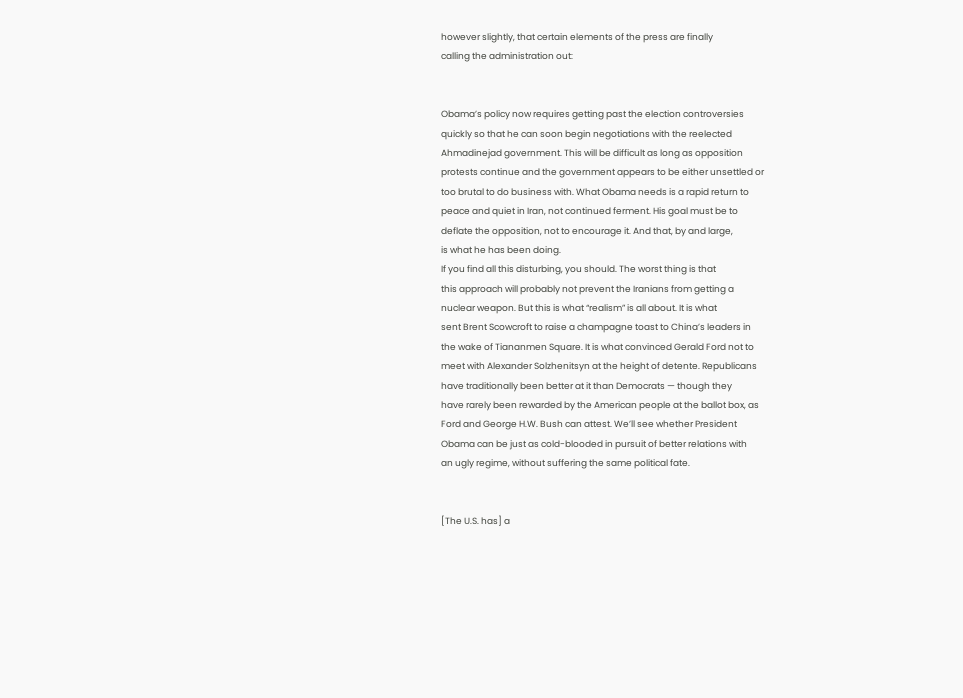however slightly, that certain elements of the press are finally
calling the administration out:


Obama’s policy now requires getting past the election controversies
quickly so that he can soon begin negotiations with the reelected
Ahmadinejad government. This will be difficult as long as opposition
protests continue and the government appears to be either unsettled or
too brutal to do business with. What Obama needs is a rapid return to
peace and quiet in Iran, not continued ferment. His goal must be to
deflate the opposition, not to encourage it. And that, by and large,
is what he has been doing.
If you find all this disturbing, you should. The worst thing is that
this approach will probably not prevent the Iranians from getting a
nuclear weapon. But this is what “realism” is all about. It is what
sent Brent Scowcroft to raise a champagne toast to China’s leaders in
the wake of Tiananmen Square. It is what convinced Gerald Ford not to
meet with Alexander Solzhenitsyn at the height of detente. Republicans
have traditionally been better at it than Democrats — though they
have rarely been rewarded by the American people at the ballot box, as
Ford and George H.W. Bush can attest. We’ll see whether President
Obama can be just as cold-blooded in pursuit of better relations with
an ugly regime, without suffering the same political fate.


[The U.S. has] a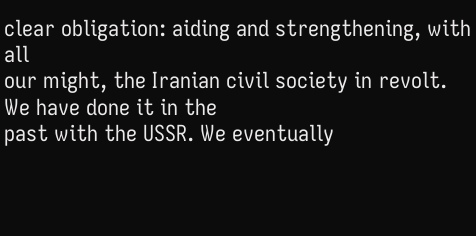clear obligation: aiding and strengthening, with all
our might, the Iranian civil society in revolt. We have done it in the
past with the USSR. We eventually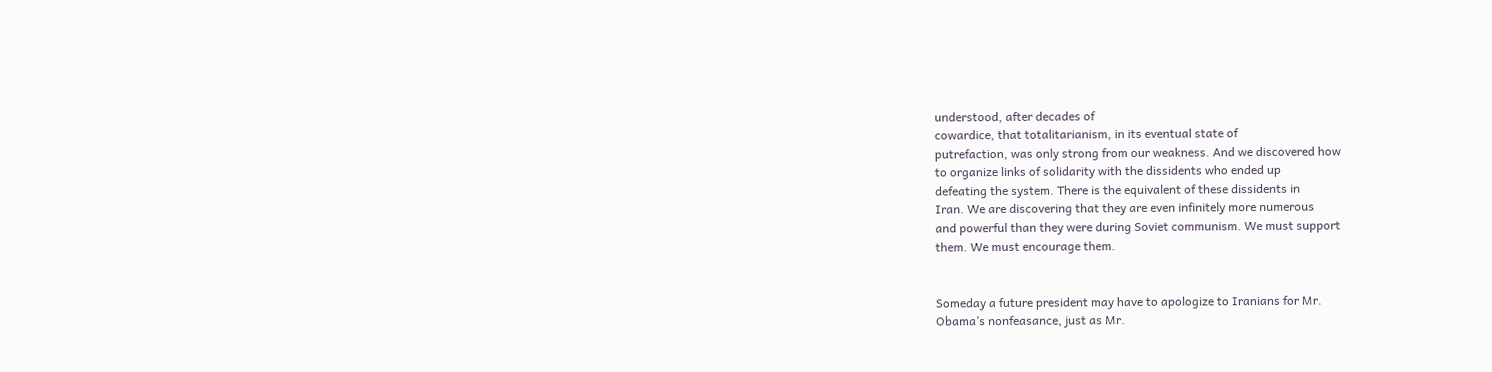understood, after decades of
cowardice, that totalitarianism, in its eventual state of
putrefaction, was only strong from our weakness. And we discovered how
to organize links of solidarity with the dissidents who ended up
defeating the system. There is the equivalent of these dissidents in
Iran. We are discovering that they are even infinitely more numerous
and powerful than they were during Soviet communism. We must support
them. We must encourage them.


Someday a future president may have to apologize to Iranians for Mr.
Obama’s nonfeasance, just as Mr.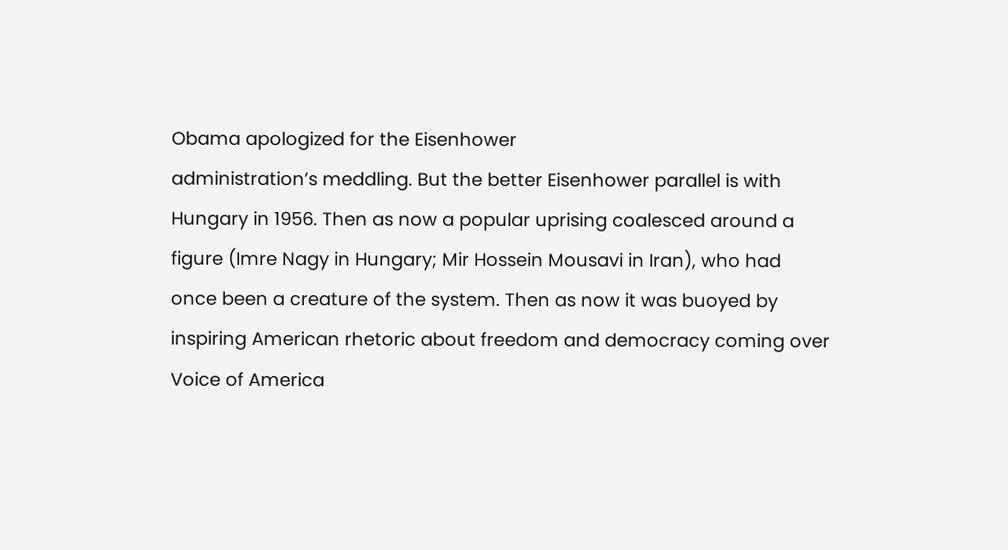Obama apologized for the Eisenhower
administration’s meddling. But the better Eisenhower parallel is with
Hungary in 1956. Then as now a popular uprising coalesced around a
figure (Imre Nagy in Hungary; Mir Hossein Mousavi in Iran), who had
once been a creature of the system. Then as now it was buoyed by
inspiring American rhetoric about freedom and democracy coming over
Voice of America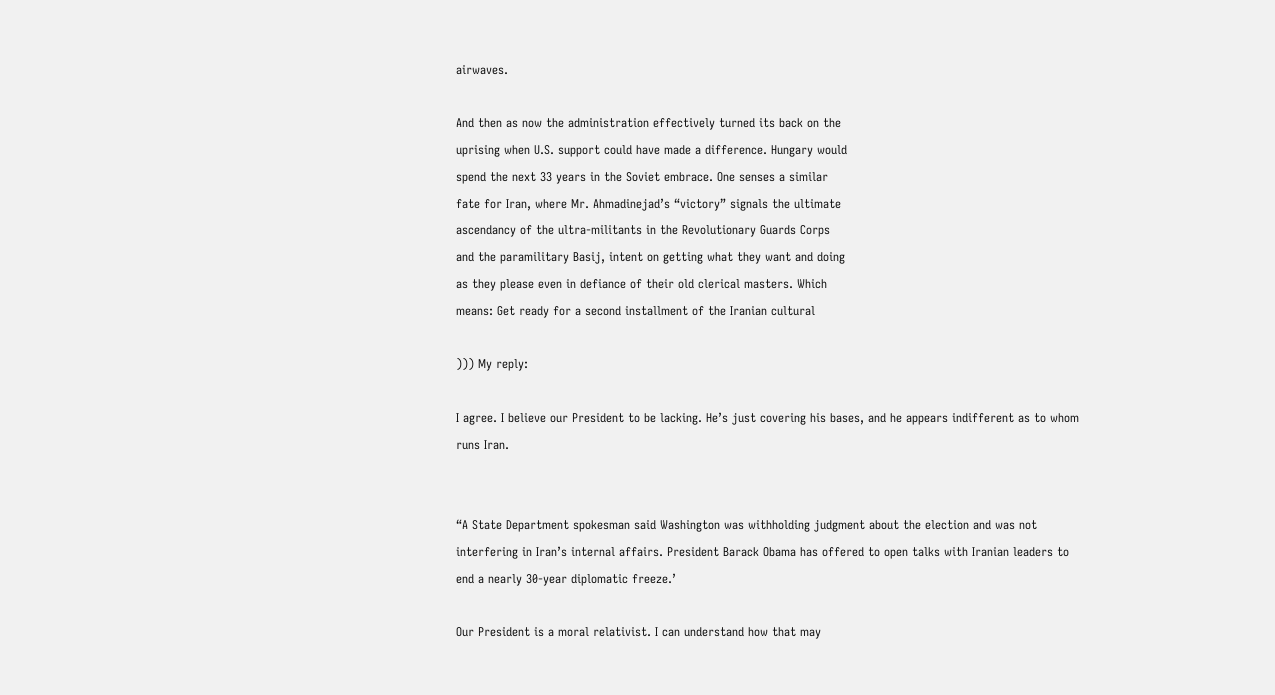airwaves.

And then as now the administration effectively turned its back on the
uprising when U.S. support could have made a difference. Hungary would
spend the next 33 years in the Soviet embrace. One senses a similar
fate for Iran, where Mr. Ahmadinejad’s “victory” signals the ultimate
ascendancy of the ultra-militants in the Revolutionary Guards Corps
and the paramilitary Basij, intent on getting what they want and doing
as they please even in defiance of their old clerical masters. Which
means: Get ready for a second installment of the Iranian cultural

))) My reply:

I agree. I believe our President to be lacking. He’s just covering his bases, and he appears indifferent as to whom runs Iran.


“A State Department spokesman said Washington was withholding judgment about the election and was not interfering in Iran’s internal affairs. President Barack Obama has offered to open talks with Iranian leaders to end a nearly 30-year diplomatic freeze.’

Our President is a moral relativist. I can understand how that may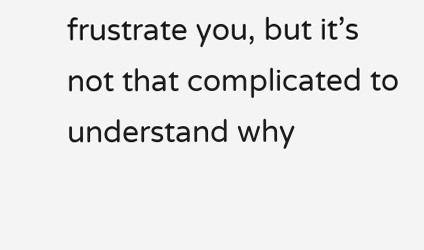frustrate you, but it’s not that complicated to understand why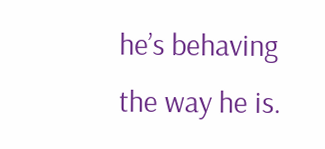he’s behaving the way he is.